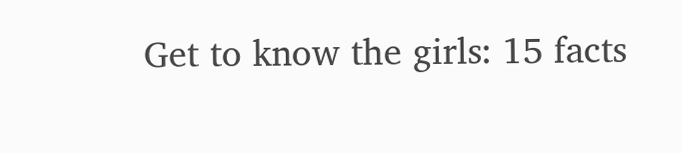Get to know the girls: 15 facts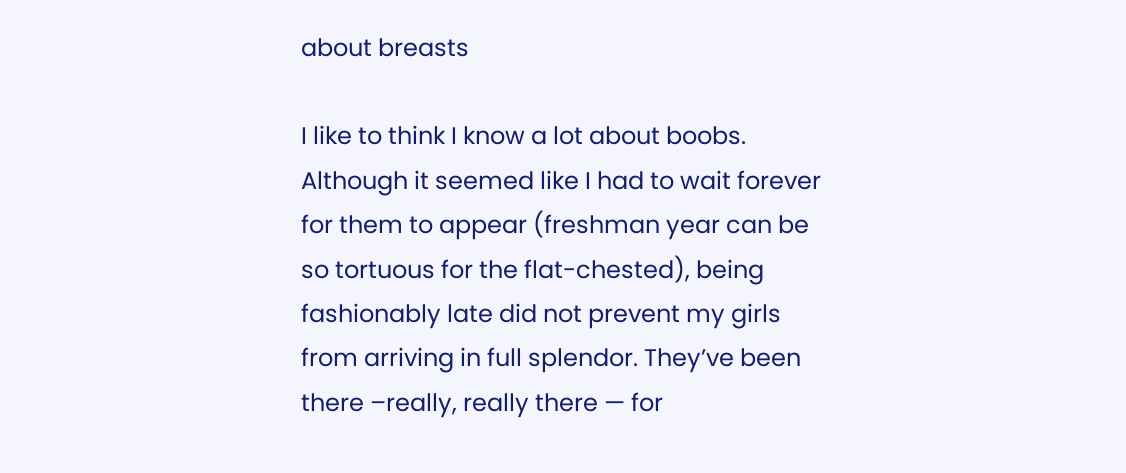about breasts

I like to think I know a lot about boobs. Although it seemed like I had to wait forever for them to appear (freshman year can be so tortuous for the flat-chested), being fashionably late did not prevent my girls from arriving in full splendor. They’ve been there –really, really there — for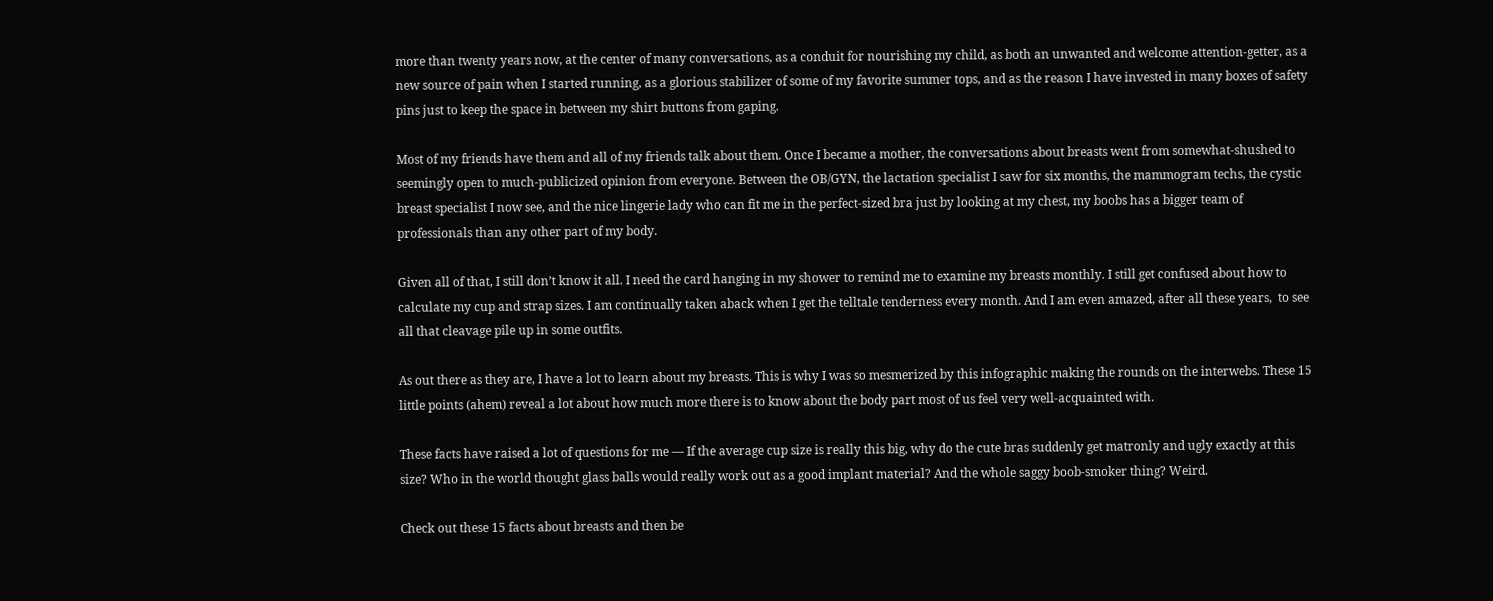more than twenty years now, at the center of many conversations, as a conduit for nourishing my child, as both an unwanted and welcome attention-getter, as a new source of pain when I started running, as a glorious stabilizer of some of my favorite summer tops, and as the reason I have invested in many boxes of safety pins just to keep the space in between my shirt buttons from gaping.

Most of my friends have them and all of my friends talk about them. Once I became a mother, the conversations about breasts went from somewhat-shushed to seemingly open to much-publicized opinion from everyone. Between the OB/GYN, the lactation specialist I saw for six months, the mammogram techs, the cystic breast specialist I now see, and the nice lingerie lady who can fit me in the perfect-sized bra just by looking at my chest, my boobs has a bigger team of professionals than any other part of my body.

Given all of that, I still don’t know it all. I need the card hanging in my shower to remind me to examine my breasts monthly. I still get confused about how to calculate my cup and strap sizes. I am continually taken aback when I get the telltale tenderness every month. And I am even amazed, after all these years,  to see all that cleavage pile up in some outfits.

As out there as they are, I have a lot to learn about my breasts. This is why I was so mesmerized by this infographic making the rounds on the interwebs. These 15 little points (ahem) reveal a lot about how much more there is to know about the body part most of us feel very well-acquainted with.

These facts have raised a lot of questions for me — If the average cup size is really this big, why do the cute bras suddenly get matronly and ugly exactly at this size? Who in the world thought glass balls would really work out as a good implant material? And the whole saggy boob-smoker thing? Weird.

Check out these 15 facts about breasts and then be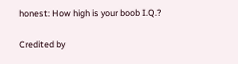honest: How high is your boob I.Q.?

Credited by